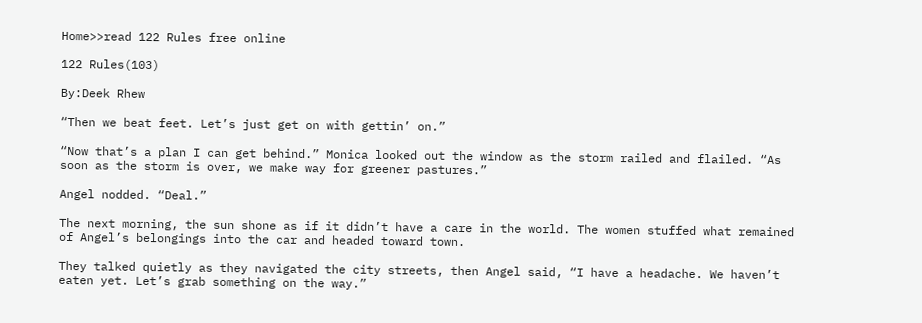Home>>read 122 Rules free online

122 Rules(103)

By:Deek Rhew

“Then we beat feet. Let’s just get on with gettin’ on.”

“Now that’s a plan I can get behind.” Monica looked out the window as the storm railed and flailed. “As soon as the storm is over, we make way for greener pastures.”

Angel nodded. “Deal.”

The next morning, the sun shone as if it didn’t have a care in the world. The women stuffed what remained of Angel’s belongings into the car and headed toward town.

They talked quietly as they navigated the city streets, then Angel said, “I have a headache. We haven’t eaten yet. Let’s grab something on the way.”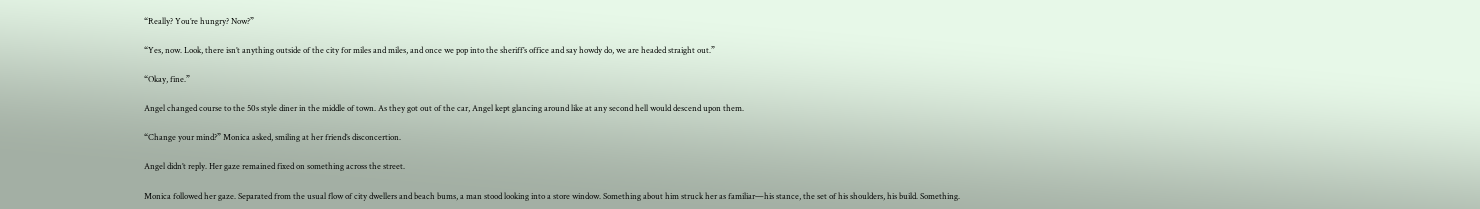“Really? You’re hungry? Now?”

“Yes, now. Look, there isn’t anything outside of the city for miles and miles, and once we pop into the sheriff’s office and say howdy do, we are headed straight out.”

“Okay, fine.”

Angel changed course to the 50s style diner in the middle of town. As they got out of the car, Angel kept glancing around like at any second hell would descend upon them.

“Change your mind?” Monica asked, smiling at her friend’s disconcertion.

Angel didn’t reply. Her gaze remained fixed on something across the street.

Monica followed her gaze. Separated from the usual flow of city dwellers and beach bums, a man stood looking into a store window. Something about him struck her as familiar—his stance, the set of his shoulders, his build. Something.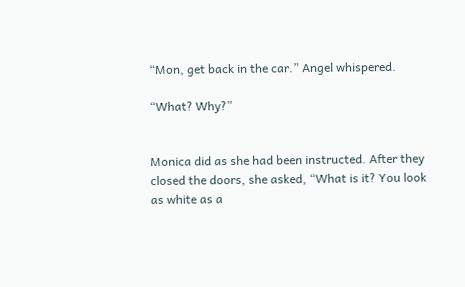“Mon, get back in the car.” Angel whispered.

“What? Why?”


Monica did as she had been instructed. After they closed the doors, she asked, “What is it? You look as white as a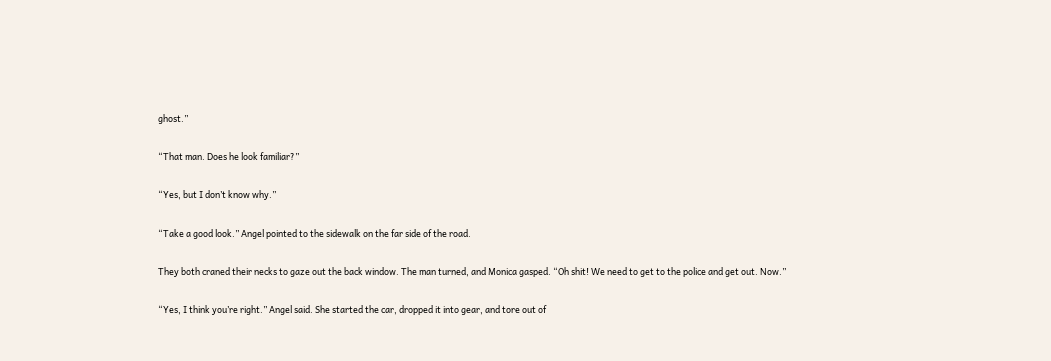ghost.”

“That man. Does he look familiar?”

“Yes, but I don’t know why.”

“Take a good look.” Angel pointed to the sidewalk on the far side of the road.

They both craned their necks to gaze out the back window. The man turned, and Monica gasped. “Oh shit! We need to get to the police and get out. Now.”

“Yes, I think you’re right.” Angel said. She started the car, dropped it into gear, and tore out of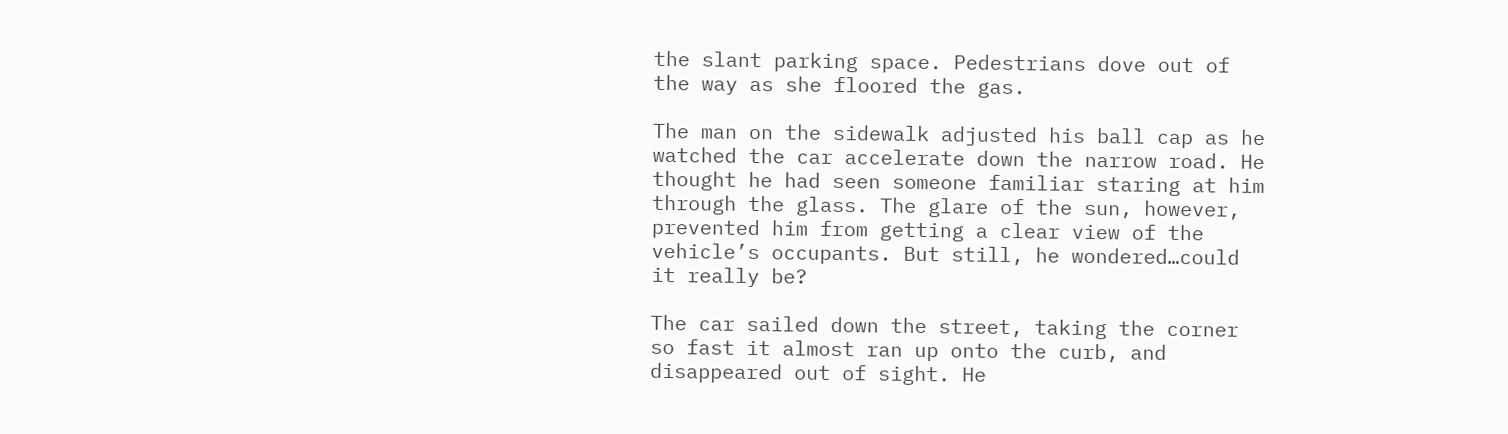the slant parking space. Pedestrians dove out of the way as she floored the gas.

The man on the sidewalk adjusted his ball cap as he watched the car accelerate down the narrow road. He thought he had seen someone familiar staring at him through the glass. The glare of the sun, however, prevented him from getting a clear view of the vehicle’s occupants. But still, he wondered…could it really be?

The car sailed down the street, taking the corner so fast it almost ran up onto the curb, and disappeared out of sight. He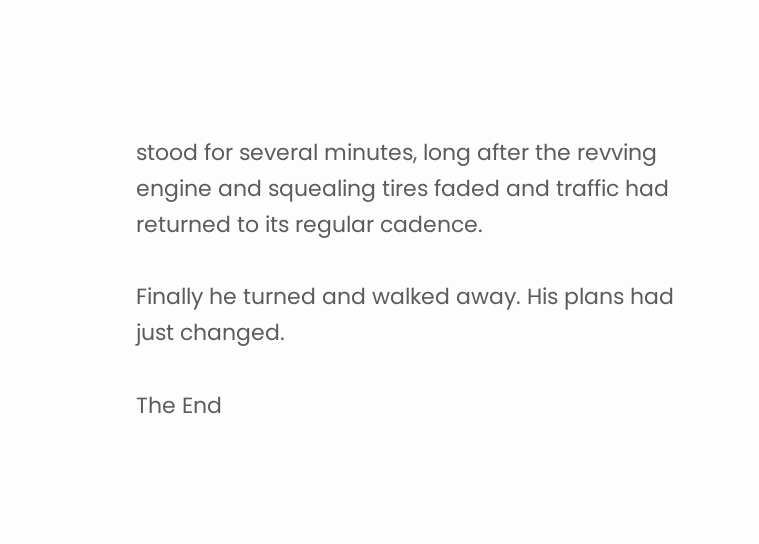stood for several minutes, long after the revving engine and squealing tires faded and traffic had returned to its regular cadence.

Finally he turned and walked away. His plans had just changed.

The End